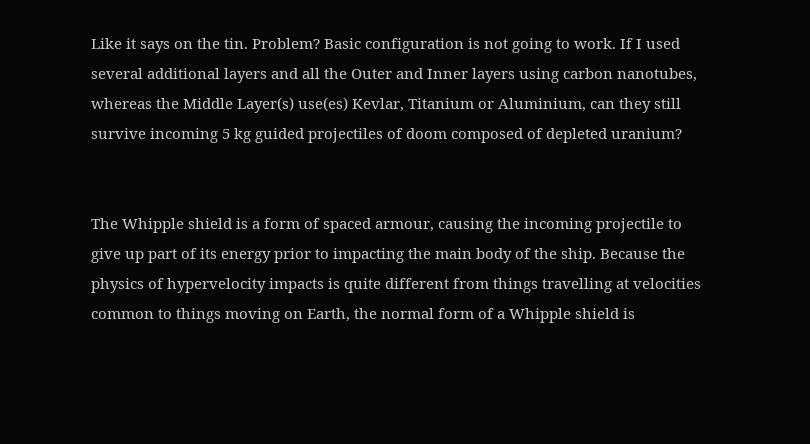Like it says on the tin. Problem? Basic configuration is not going to work. If I used several additional layers and all the Outer and Inner layers using carbon nanotubes, whereas the Middle Layer(s) use(es) Kevlar, Titanium or Aluminium, can they still survive incoming 5 kg guided projectiles of doom composed of depleted uranium?


The Whipple shield is a form of spaced armour, causing the incoming projectile to give up part of its energy prior to impacting the main body of the ship. Because the physics of hypervelocity impacts is quite different from things travelling at velocities common to things moving on Earth, the normal form of a Whipple shield is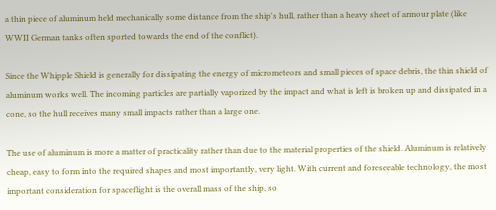a thin piece of aluminum held mechanically some distance from the ship's hull, rather than a heavy sheet of armour plate (like WWII German tanks often sported towards the end of the conflict).

Since the Whipple Shield is generally for dissipating the energy of micrometeors and small pieces of space debris, the thin shield of aluminum works well. The incoming particles are partially vaporized by the impact and what is left is broken up and dissipated in a cone, so the hull receives many small impacts rather than a large one.

The use of aluminum is more a matter of practicality rather than due to the material properties of the shield. Aluminum is relatively cheap, easy to form into the required shapes and most importantly, very light. With current and foreseeable technology, the most important consideration for spaceflight is the overall mass of the ship, so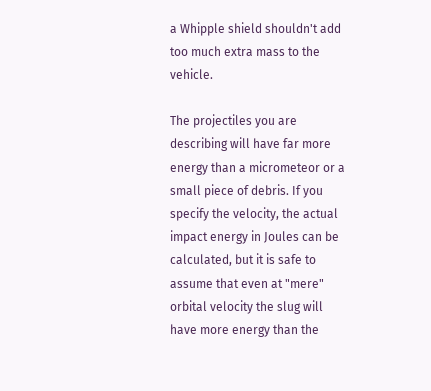a Whipple shield shouldn't add too much extra mass to the vehicle.

The projectiles you are describing will have far more energy than a micrometeor or a small piece of debris. If you specify the velocity, the actual impact energy in Joules can be calculated, but it is safe to assume that even at "mere" orbital velocity the slug will have more energy than the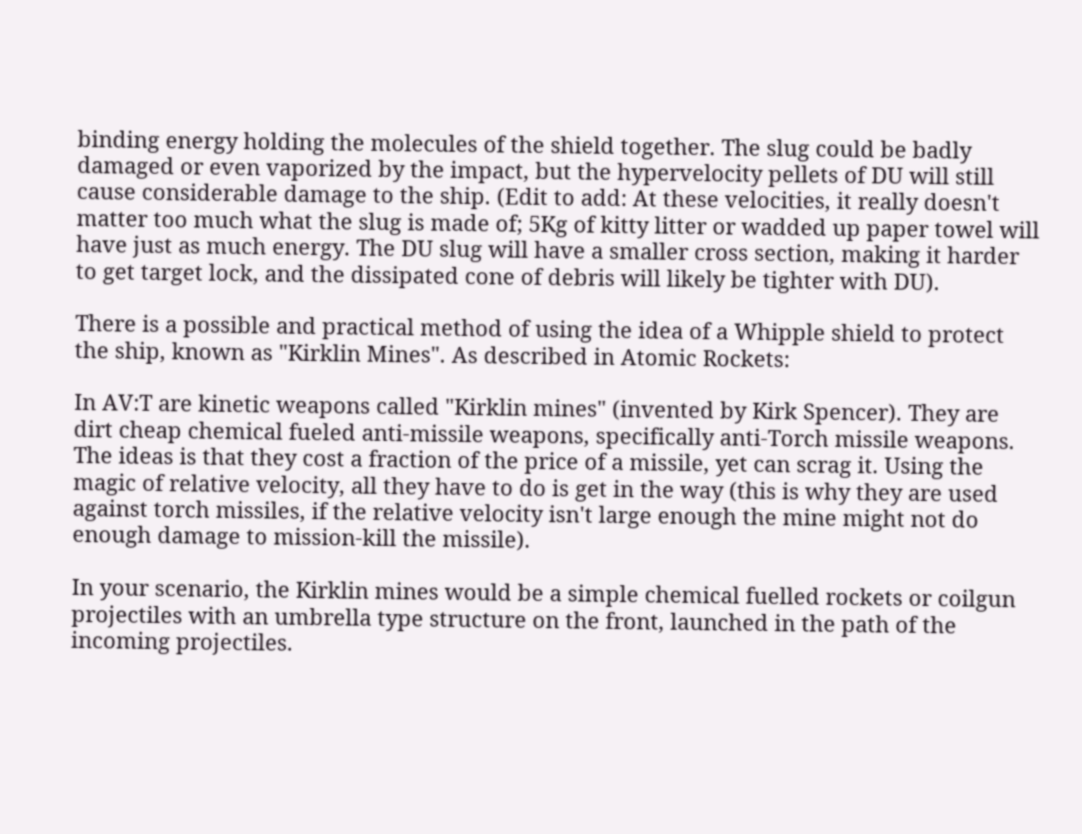binding energy holding the molecules of the shield together. The slug could be badly damaged or even vaporized by the impact, but the hypervelocity pellets of DU will still cause considerable damage to the ship. (Edit to add: At these velocities, it really doesn't matter too much what the slug is made of; 5Kg of kitty litter or wadded up paper towel will have just as much energy. The DU slug will have a smaller cross section, making it harder to get target lock, and the dissipated cone of debris will likely be tighter with DU).

There is a possible and practical method of using the idea of a Whipple shield to protect the ship, known as "Kirklin Mines". As described in Atomic Rockets:

In AV:T are kinetic weapons called "Kirklin mines" (invented by Kirk Spencer). They are dirt cheap chemical fueled anti-missile weapons, specifically anti-Torch missile weapons. The ideas is that they cost a fraction of the price of a missile, yet can scrag it. Using the magic of relative velocity, all they have to do is get in the way (this is why they are used against torch missiles, if the relative velocity isn't large enough the mine might not do enough damage to mission-kill the missile).

In your scenario, the Kirklin mines would be a simple chemical fuelled rockets or coilgun projectiles with an umbrella type structure on the front, launched in the path of the incoming projectiles.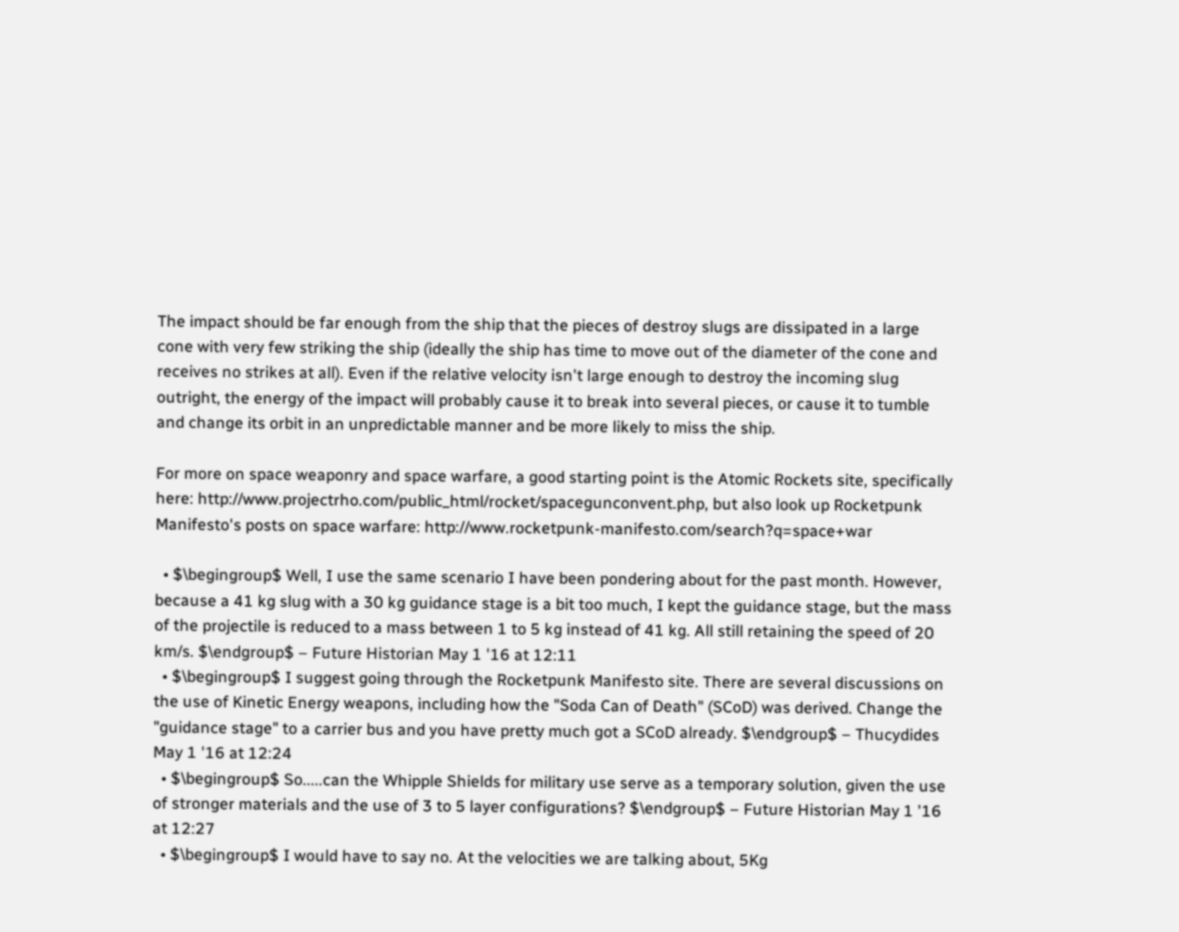The impact should be far enough from the ship that the pieces of destroy slugs are dissipated in a large cone with very few striking the ship (ideally the ship has time to move out of the diameter of the cone and receives no strikes at all). Even if the relative velocity isn't large enough to destroy the incoming slug outright, the energy of the impact will probably cause it to break into several pieces, or cause it to tumble and change its orbit in an unpredictable manner and be more likely to miss the ship.

For more on space weaponry and space warfare, a good starting point is the Atomic Rockets site, specifically here: http://www.projectrho.com/public_html/rocket/spacegunconvent.php, but also look up Rocketpunk Manifesto's posts on space warfare: http://www.rocketpunk-manifesto.com/search?q=space+war

  • $\begingroup$ Well, I use the same scenario I have been pondering about for the past month. However, because a 41 kg slug with a 30 kg guidance stage is a bit too much, I kept the guidance stage, but the mass of the projectile is reduced to a mass between 1 to 5 kg instead of 41 kg. All still retaining the speed of 20 km/s. $\endgroup$ – Future Historian May 1 '16 at 12:11
  • $\begingroup$ I suggest going through the Rocketpunk Manifesto site. There are several discussions on the use of Kinetic Energy weapons, including how the "Soda Can of Death" (SCoD) was derived. Change the "guidance stage" to a carrier bus and you have pretty much got a SCoD already. $\endgroup$ – Thucydides May 1 '16 at 12:24
  • $\begingroup$ So.....can the Whipple Shields for military use serve as a temporary solution, given the use of stronger materials and the use of 3 to 5 layer configurations? $\endgroup$ – Future Historian May 1 '16 at 12:27
  • $\begingroup$ I would have to say no. At the velocities we are talking about, 5Kg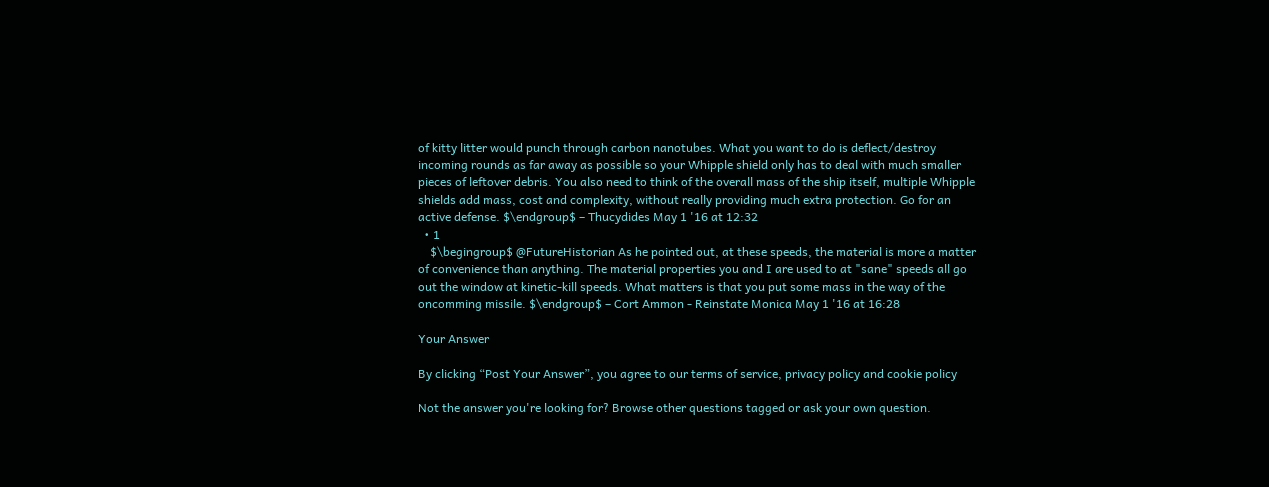of kitty litter would punch through carbon nanotubes. What you want to do is deflect/destroy incoming rounds as far away as possible so your Whipple shield only has to deal with much smaller pieces of leftover debris. You also need to think of the overall mass of the ship itself, multiple Whipple shields add mass, cost and complexity, without really providing much extra protection. Go for an active defense. $\endgroup$ – Thucydides May 1 '16 at 12:32
  • 1
    $\begingroup$ @FutureHistorian As he pointed out, at these speeds, the material is more a matter of convenience than anything. The material properties you and I are used to at "sane" speeds all go out the window at kinetic-kill speeds. What matters is that you put some mass in the way of the oncomming missile. $\endgroup$ – Cort Ammon - Reinstate Monica May 1 '16 at 16:28

Your Answer

By clicking “Post Your Answer”, you agree to our terms of service, privacy policy and cookie policy

Not the answer you're looking for? Browse other questions tagged or ask your own question.